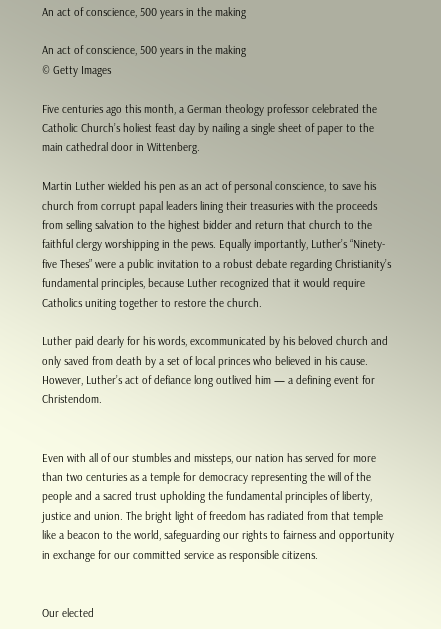An act of conscience, 500 years in the making

An act of conscience, 500 years in the making
© Getty Images

Five centuries ago this month, a German theology professor celebrated the Catholic Church’s holiest feast day by nailing a single sheet of paper to the main cathedral door in Wittenberg.

Martin Luther wielded his pen as an act of personal conscience, to save his church from corrupt papal leaders lining their treasuries with the proceeds from selling salvation to the highest bidder and return that church to the faithful clergy worshipping in the pews. Equally importantly, Luther’s “Ninety-five Theses” were a public invitation to a robust debate regarding Christianity’s fundamental principles, because Luther recognized that it would require Catholics uniting together to restore the church.

Luther paid dearly for his words, excommunicated by his beloved church and only saved from death by a set of local princes who believed in his cause. However, Luther’s act of defiance long outlived him — a defining event for Christendom.


Even with all of our stumbles and missteps, our nation has served for more than two centuries as a temple for democracy representing the will of the people and a sacred trust upholding the fundamental principles of liberty, justice and union. The bright light of freedom has radiated from that temple like a beacon to the world, safeguarding our rights to fairness and opportunity in exchange for our committed service as responsible citizens.


Our elected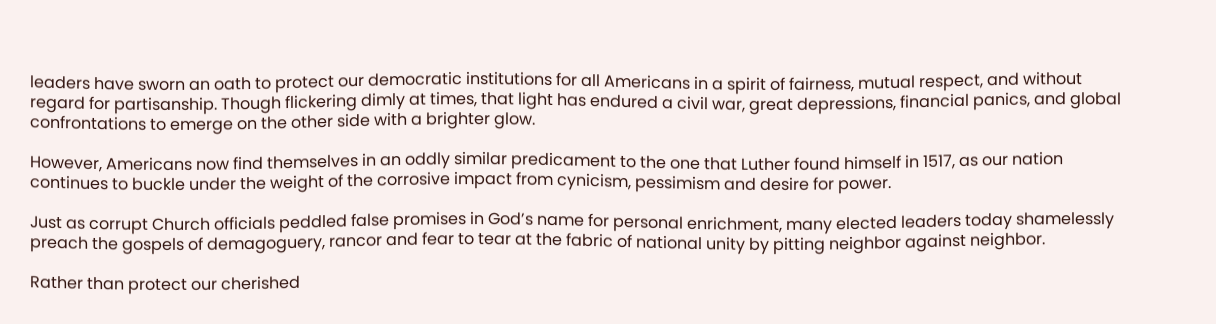leaders have sworn an oath to protect our democratic institutions for all Americans in a spirit of fairness, mutual respect, and without regard for partisanship. Though flickering dimly at times, that light has endured a civil war, great depressions, financial panics, and global confrontations to emerge on the other side with a brighter glow.

However, Americans now find themselves in an oddly similar predicament to the one that Luther found himself in 1517, as our nation continues to buckle under the weight of the corrosive impact from cynicism, pessimism and desire for power.

Just as corrupt Church officials peddled false promises in God’s name for personal enrichment, many elected leaders today shamelessly preach the gospels of demagoguery, rancor and fear to tear at the fabric of national unity by pitting neighbor against neighbor.

Rather than protect our cherished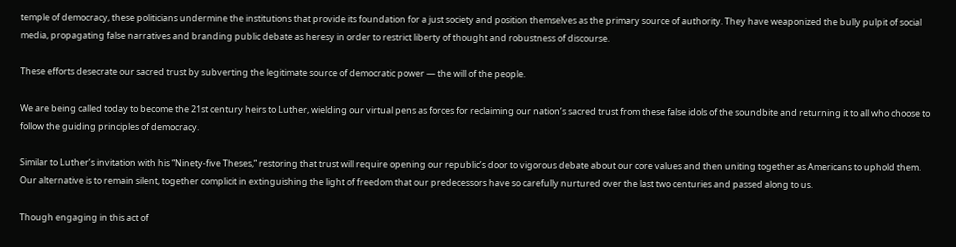temple of democracy, these politicians undermine the institutions that provide its foundation for a just society and position themselves as the primary source of authority. They have weaponized the bully pulpit of social media, propagating false narratives and branding public debate as heresy in order to restrict liberty of thought and robustness of discourse.

These efforts desecrate our sacred trust by subverting the legitimate source of democratic power — the will of the people.

We are being called today to become the 21st century heirs to Luther, wielding our virtual pens as forces for reclaiming our nation’s sacred trust from these false idols of the soundbite and returning it to all who choose to follow the guiding principles of democracy.

Similar to Luther’s invitation with his “Ninety-five Theses,” restoring that trust will require opening our republic’s door to vigorous debate about our core values and then uniting together as Americans to uphold them. Our alternative is to remain silent, together complicit in extinguishing the light of freedom that our predecessors have so carefully nurtured over the last two centuries and passed along to us.

Though engaging in this act of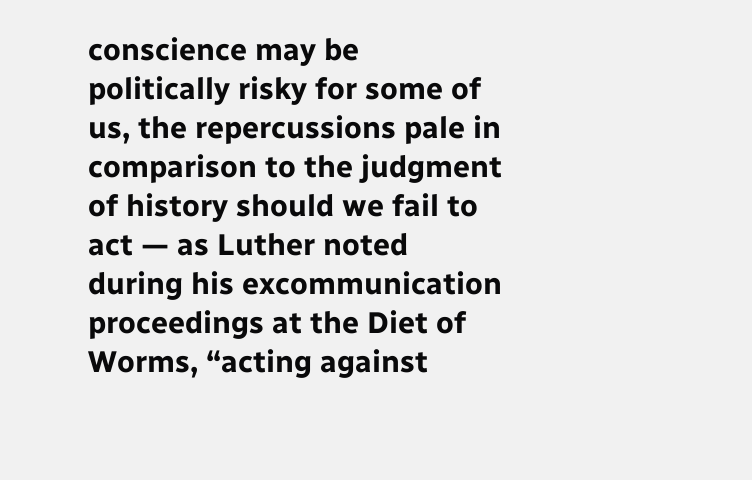conscience may be politically risky for some of us, the repercussions pale in comparison to the judgment of history should we fail to act — as Luther noted during his excommunication proceedings at the Diet of Worms, “acting against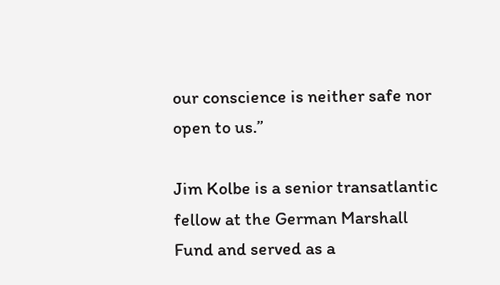our conscience is neither safe nor open to us.”

Jim Kolbe is a senior transatlantic fellow at the German Marshall Fund and served as a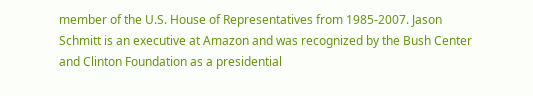member of the U.S. House of Representatives from 1985-2007. Jason Schmitt is an executive at Amazon and was recognized by the Bush Center and Clinton Foundation as a presidential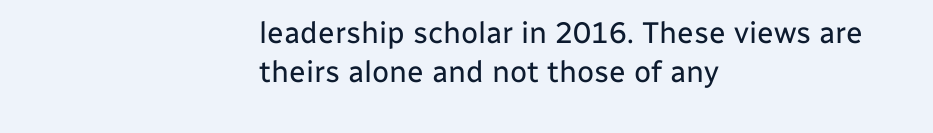leadership scholar in 2016. These views are theirs alone and not those of any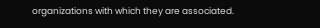organizations with which they are associated.